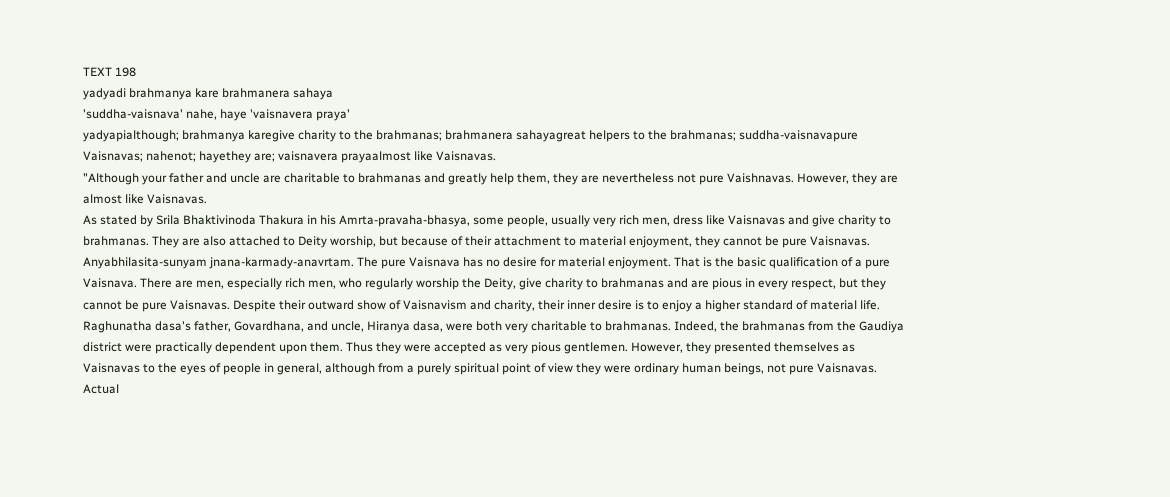TEXT 198
yadyadi brahmanya kare brahmanera sahaya
'suddha-vaisnava' nahe, haye 'vaisnavera praya'
yadyapialthough; brahmanya karegive charity to the brahmanas; brahmanera sahayagreat helpers to the brahmanas; suddha-vaisnavapure Vaisnavas; nahenot; hayethey are; vaisnavera prayaalmost like Vaisnavas.
"Although your father and uncle are charitable to brahmanas and greatly help them, they are nevertheless not pure Vaishnavas. However, they are almost like Vaisnavas.
As stated by Srila Bhaktivinoda Thakura in his Amrta-pravaha-bhasya, some people, usually very rich men, dress like Vaisnavas and give charity to brahmanas. They are also attached to Deity worship, but because of their attachment to material enjoyment, they cannot be pure Vaisnavas. Anyabhilasita-sunyam jnana-karmady-anavrtam. The pure Vaisnava has no desire for material enjoyment. That is the basic qualification of a pure Vaisnava. There are men, especially rich men, who regularly worship the Deity, give charity to brahmanas and are pious in every respect, but they cannot be pure Vaisnavas. Despite their outward show of Vaisnavism and charity, their inner desire is to enjoy a higher standard of material life. Raghunatha dasa's father, Govardhana, and uncle, Hiranya dasa, were both very charitable to brahmanas. Indeed, the brahmanas from the Gaudiya district were practically dependent upon them. Thus they were accepted as very pious gentlemen. However, they presented themselves as Vaisnavas to the eyes of people in general, although from a purely spiritual point of view they were ordinary human beings, not pure Vaisnavas. Actual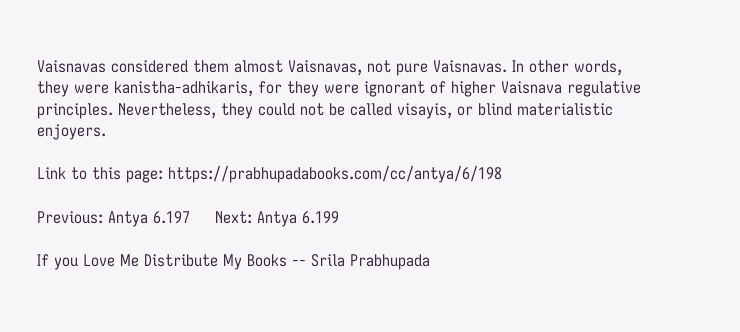Vaisnavas considered them almost Vaisnavas, not pure Vaisnavas. In other words, they were kanistha-adhikaris, for they were ignorant of higher Vaisnava regulative principles. Nevertheless, they could not be called visayis, or blind materialistic enjoyers.

Link to this page: https://prabhupadabooks.com/cc/antya/6/198

Previous: Antya 6.197     Next: Antya 6.199

If you Love Me Distribute My Books -- Srila Prabhupada